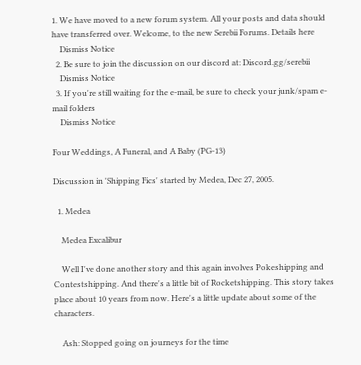1. We have moved to a new forum system. All your posts and data should have transferred over. Welcome, to the new Serebii Forums. Details here
    Dismiss Notice
  2. Be sure to join the discussion on our discord at: Discord.gg/serebii
    Dismiss Notice
  3. If you're still waiting for the e-mail, be sure to check your junk/spam e-mail folders
    Dismiss Notice

Four Weddings, A Funeral, and A Baby (PG-13)

Discussion in 'Shipping Fics' started by Medea, Dec 27, 2005.

  1. Medea

    Medea Excalibur

    Well I've done another story and this again involves Pokeshipping and Contestshipping. And there's a little bit of Rocketshipping. This story takes place about 10 years from now. Here's a little update about some of the characters.

    Ash: Stopped going on journeys for the time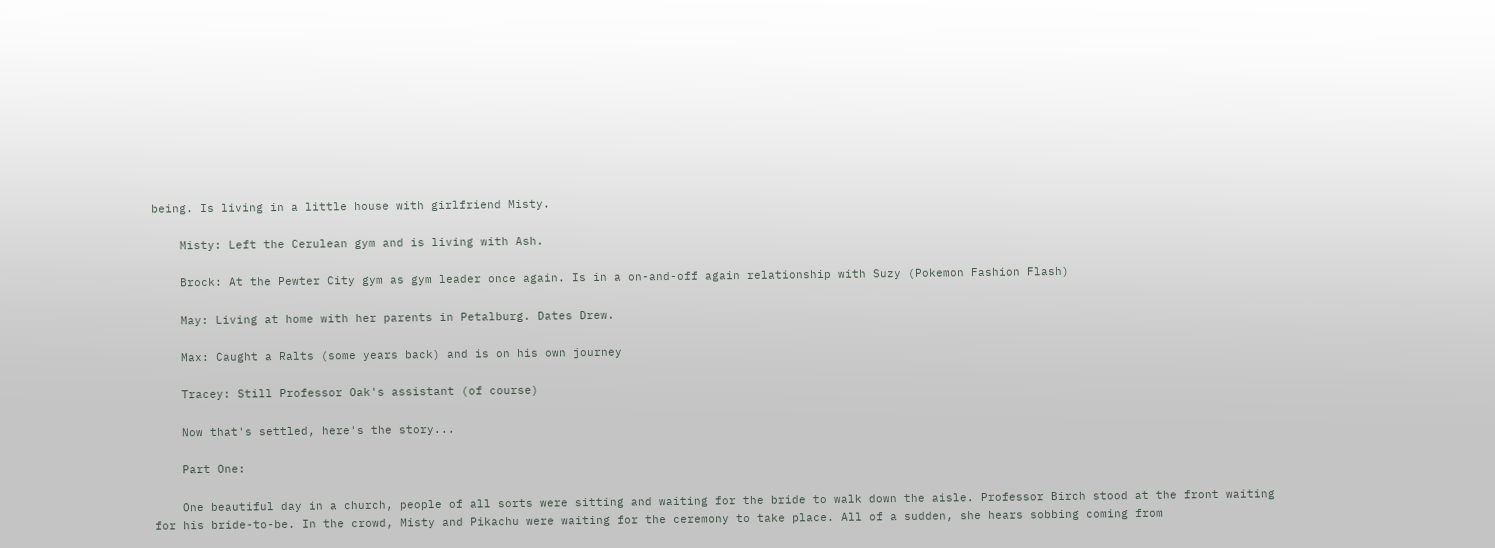being. Is living in a little house with girlfriend Misty.

    Misty: Left the Cerulean gym and is living with Ash.

    Brock: At the Pewter City gym as gym leader once again. Is in a on-and-off again relationship with Suzy (Pokemon Fashion Flash)

    May: Living at home with her parents in Petalburg. Dates Drew.

    Max: Caught a Ralts (some years back) and is on his own journey

    Tracey: Still Professor Oak's assistant (of course)

    Now that's settled, here's the story...

    Part One:

    One beautiful day in a church, people of all sorts were sitting and waiting for the bride to walk down the aisle. Professor Birch stood at the front waiting for his bride-to-be. In the crowd, Misty and Pikachu were waiting for the ceremony to take place. All of a sudden, she hears sobbing coming from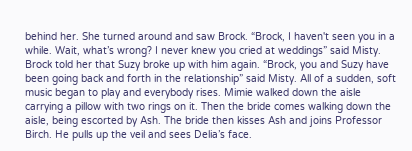behind her. She turned around and saw Brock. “Brock, I haven't seen you in a while. Wait, what’s wrong? I never knew you cried at weddings” said Misty. Brock told her that Suzy broke up with him again. “Brock, you and Suzy have been going back and forth in the relationship” said Misty. All of a sudden, soft music began to play and everybody rises. Mimie walked down the aisle carrying a pillow with two rings on it. Then the bride comes walking down the aisle, being escorted by Ash. The bride then kisses Ash and joins Professor Birch. He pulls up the veil and sees Delia’s face.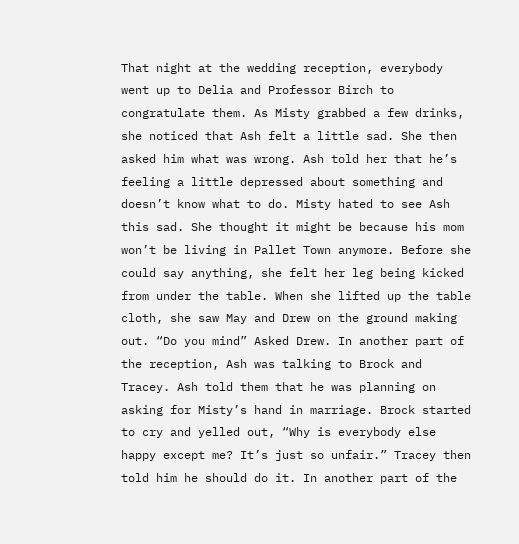That night at the wedding reception, everybody went up to Delia and Professor Birch to congratulate them. As Misty grabbed a few drinks, she noticed that Ash felt a little sad. She then asked him what was wrong. Ash told her that he’s feeling a little depressed about something and doesn’t know what to do. Misty hated to see Ash this sad. She thought it might be because his mom won’t be living in Pallet Town anymore. Before she could say anything, she felt her leg being kicked from under the table. When she lifted up the table cloth, she saw May and Drew on the ground making out. “Do you mind” Asked Drew. In another part of the reception, Ash was talking to Brock and Tracey. Ash told them that he was planning on asking for Misty’s hand in marriage. Brock started to cry and yelled out, “Why is everybody else happy except me? It’s just so unfair.” Tracey then told him he should do it. In another part of the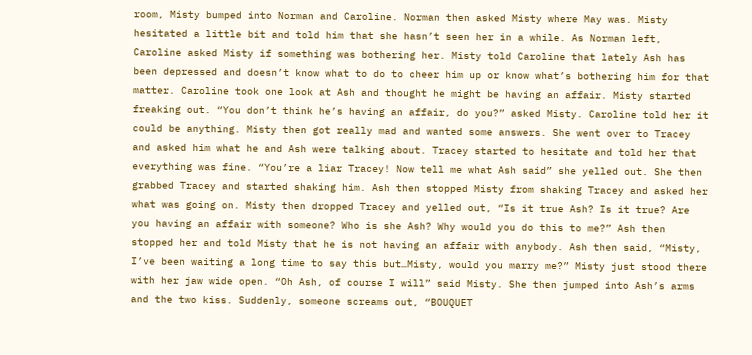room, Misty bumped into Norman and Caroline. Norman then asked Misty where May was. Misty hesitated a little bit and told him that she hasn’t seen her in a while. As Norman left, Caroline asked Misty if something was bothering her. Misty told Caroline that lately Ash has been depressed and doesn’t know what to do to cheer him up or know what’s bothering him for that matter. Caroline took one look at Ash and thought he might be having an affair. Misty started freaking out. “You don’t think he’s having an affair, do you?” asked Misty. Caroline told her it could be anything. Misty then got really mad and wanted some answers. She went over to Tracey and asked him what he and Ash were talking about. Tracey started to hesitate and told her that everything was fine. “You’re a liar Tracey! Now tell me what Ash said” she yelled out. She then grabbed Tracey and started shaking him. Ash then stopped Misty from shaking Tracey and asked her what was going on. Misty then dropped Tracey and yelled out, “Is it true Ash? Is it true? Are you having an affair with someone? Who is she Ash? Why would you do this to me?” Ash then stopped her and told Misty that he is not having an affair with anybody. Ash then said, “Misty, I’ve been waiting a long time to say this but…Misty, would you marry me?” Misty just stood there with her jaw wide open. “Oh Ash, of course I will” said Misty. She then jumped into Ash’s arms and the two kiss. Suddenly, someone screams out, “BOUQUET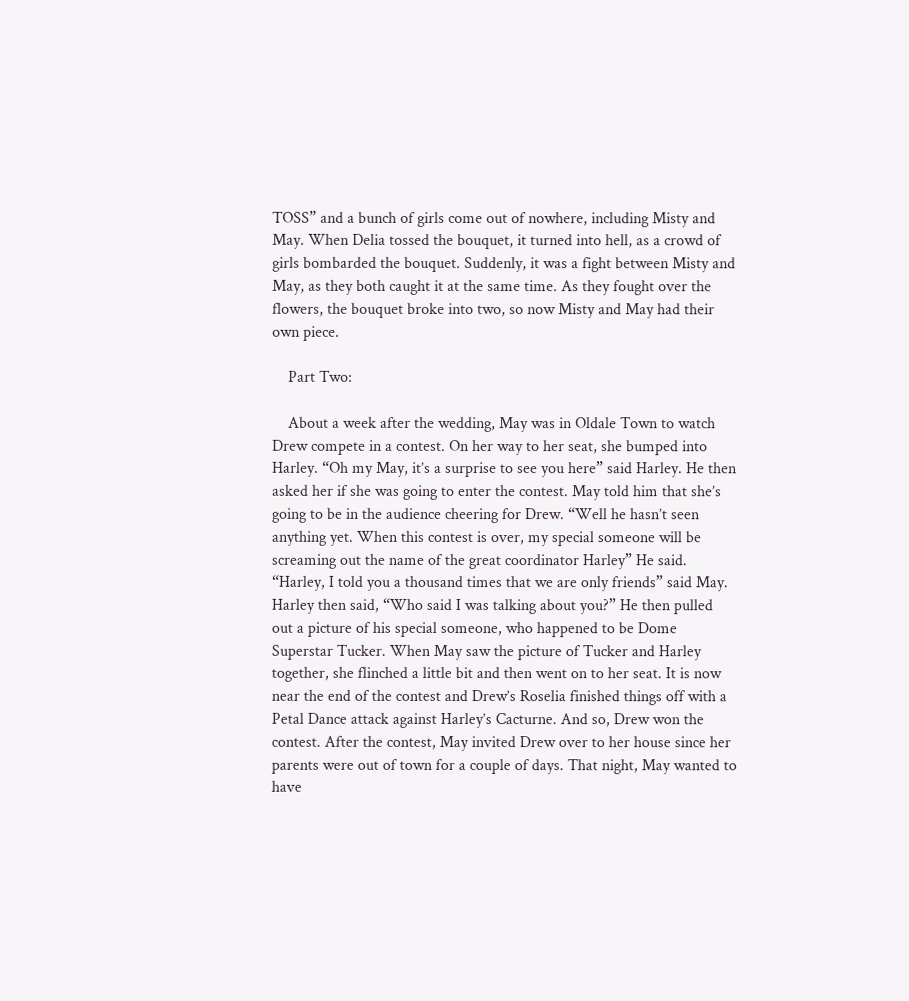TOSS” and a bunch of girls come out of nowhere, including Misty and May. When Delia tossed the bouquet, it turned into hell, as a crowd of girls bombarded the bouquet. Suddenly, it was a fight between Misty and May, as they both caught it at the same time. As they fought over the flowers, the bouquet broke into two, so now Misty and May had their own piece.

    Part Two:

    About a week after the wedding, May was in Oldale Town to watch Drew compete in a contest. On her way to her seat, she bumped into Harley. “Oh my May, it’s a surprise to see you here” said Harley. He then asked her if she was going to enter the contest. May told him that she’s going to be in the audience cheering for Drew. “Well he hasn’t seen anything yet. When this contest is over, my special someone will be screaming out the name of the great coordinator Harley” He said. “Harley, I told you a thousand times that we are only friends” said May. Harley then said, “Who said I was talking about you?” He then pulled out a picture of his special someone, who happened to be Dome Superstar Tucker. When May saw the picture of Tucker and Harley together, she flinched a little bit and then went on to her seat. It is now near the end of the contest and Drew’s Roselia finished things off with a Petal Dance attack against Harley’s Cacturne. And so, Drew won the contest. After the contest, May invited Drew over to her house since her parents were out of town for a couple of days. That night, May wanted to have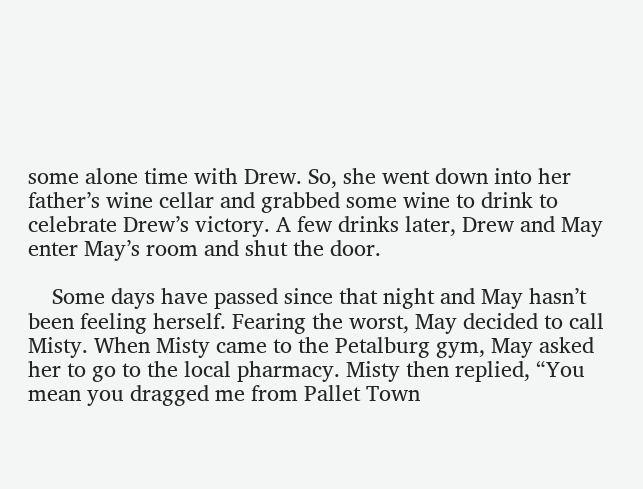some alone time with Drew. So, she went down into her father’s wine cellar and grabbed some wine to drink to celebrate Drew’s victory. A few drinks later, Drew and May enter May’s room and shut the door.

    Some days have passed since that night and May hasn’t been feeling herself. Fearing the worst, May decided to call Misty. When Misty came to the Petalburg gym, May asked her to go to the local pharmacy. Misty then replied, “You mean you dragged me from Pallet Town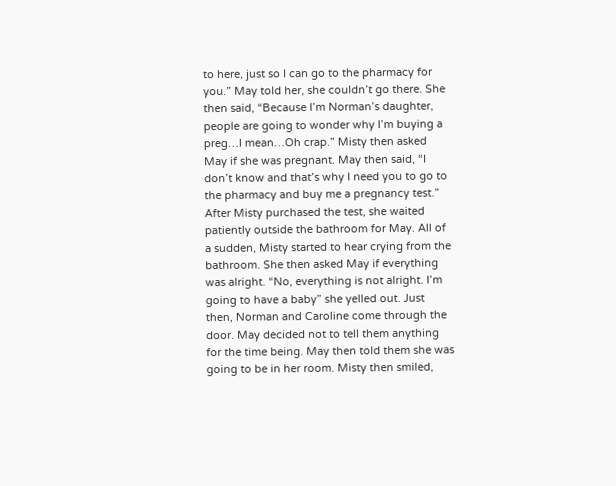to here, just so I can go to the pharmacy for you.” May told her, she couldn’t go there. She then said, “Because I’m Norman’s daughter, people are going to wonder why I’m buying a preg…I mean…Oh crap.” Misty then asked May if she was pregnant. May then said, “I don’t know and that’s why I need you to go to the pharmacy and buy me a pregnancy test.” After Misty purchased the test, she waited patiently outside the bathroom for May. All of a sudden, Misty started to hear crying from the bathroom. She then asked May if everything was alright. “No, everything is not alright. I’m going to have a baby” she yelled out. Just then, Norman and Caroline come through the door. May decided not to tell them anything for the time being. May then told them she was going to be in her room. Misty then smiled,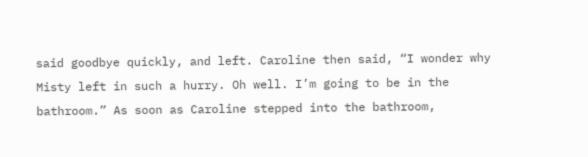said goodbye quickly, and left. Caroline then said, “I wonder why Misty left in such a hurry. Oh well. I’m going to be in the bathroom.” As soon as Caroline stepped into the bathroom,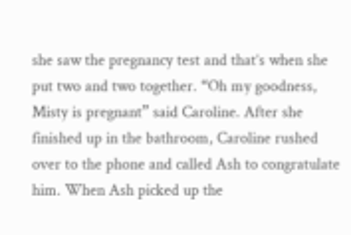she saw the pregnancy test and that’s when she put two and two together. “Oh my goodness, Misty is pregnant” said Caroline. After she finished up in the bathroom, Caroline rushed over to the phone and called Ash to congratulate him. When Ash picked up the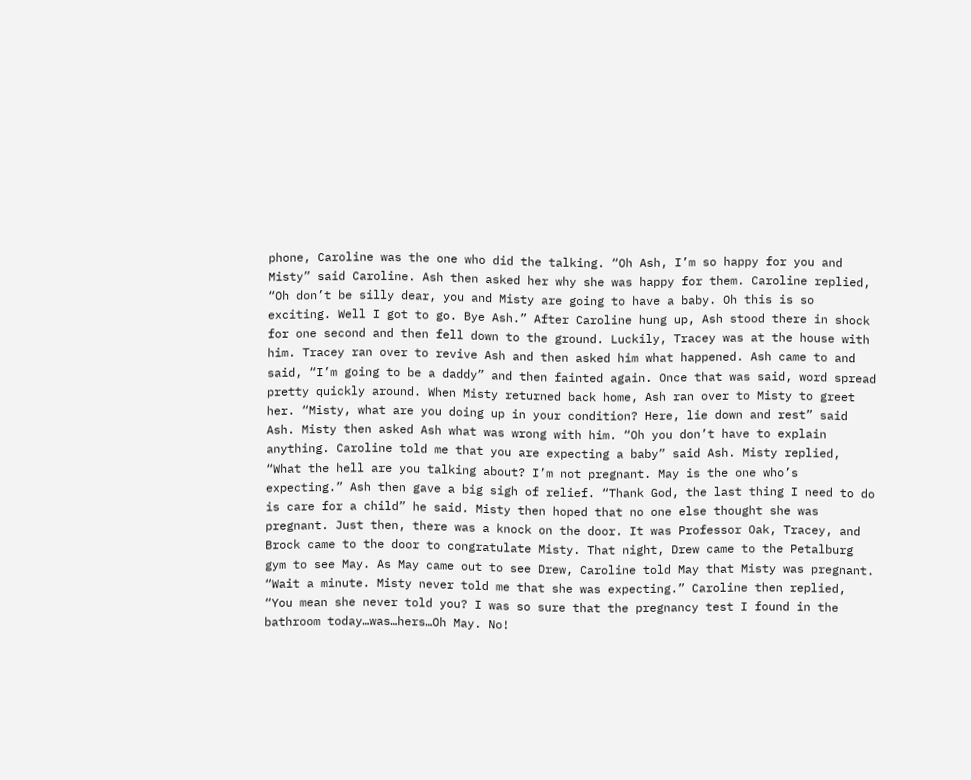phone, Caroline was the one who did the talking. “Oh Ash, I’m so happy for you and Misty” said Caroline. Ash then asked her why she was happy for them. Caroline replied, “Oh don’t be silly dear, you and Misty are going to have a baby. Oh this is so exciting. Well I got to go. Bye Ash.” After Caroline hung up, Ash stood there in shock for one second and then fell down to the ground. Luckily, Tracey was at the house with him. Tracey ran over to revive Ash and then asked him what happened. Ash came to and said, “I’m going to be a daddy” and then fainted again. Once that was said, word spread pretty quickly around. When Misty returned back home, Ash ran over to Misty to greet her. “Misty, what are you doing up in your condition? Here, lie down and rest” said Ash. Misty then asked Ash what was wrong with him. “Oh you don’t have to explain anything. Caroline told me that you are expecting a baby” said Ash. Misty replied, “What the hell are you talking about? I’m not pregnant. May is the one who’s expecting.” Ash then gave a big sigh of relief. “Thank God, the last thing I need to do is care for a child” he said. Misty then hoped that no one else thought she was pregnant. Just then, there was a knock on the door. It was Professor Oak, Tracey, and Brock came to the door to congratulate Misty. That night, Drew came to the Petalburg gym to see May. As May came out to see Drew, Caroline told May that Misty was pregnant. “Wait a minute. Misty never told me that she was expecting.” Caroline then replied, “You mean she never told you? I was so sure that the pregnancy test I found in the bathroom today…was…hers…Oh May. No!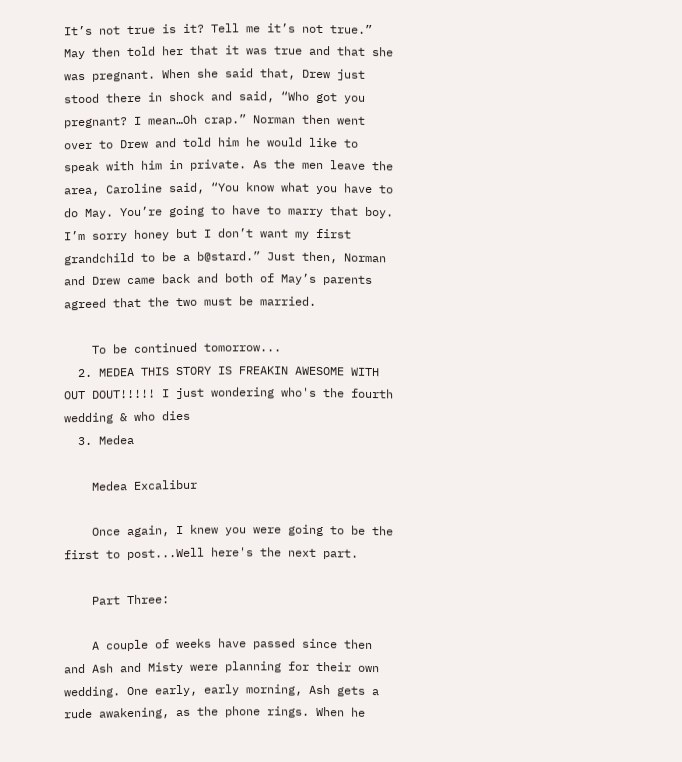It’s not true is it? Tell me it’s not true.” May then told her that it was true and that she was pregnant. When she said that, Drew just stood there in shock and said, “Who got you pregnant? I mean…Oh crap.” Norman then went over to Drew and told him he would like to speak with him in private. As the men leave the area, Caroline said, “You know what you have to do May. You’re going to have to marry that boy. I’m sorry honey but I don’t want my first grandchild to be a b@stard.” Just then, Norman and Drew came back and both of May’s parents agreed that the two must be married.

    To be continued tomorrow...
  2. MEDEA THIS STORY IS FREAKIN AWESOME WITH OUT DOUT!!!!! I just wondering who's the fourth wedding & who dies
  3. Medea

    Medea Excalibur

    Once again, I knew you were going to be the first to post...Well here's the next part.

    Part Three:

    A couple of weeks have passed since then and Ash and Misty were planning for their own wedding. One early, early morning, Ash gets a rude awakening, as the phone rings. When he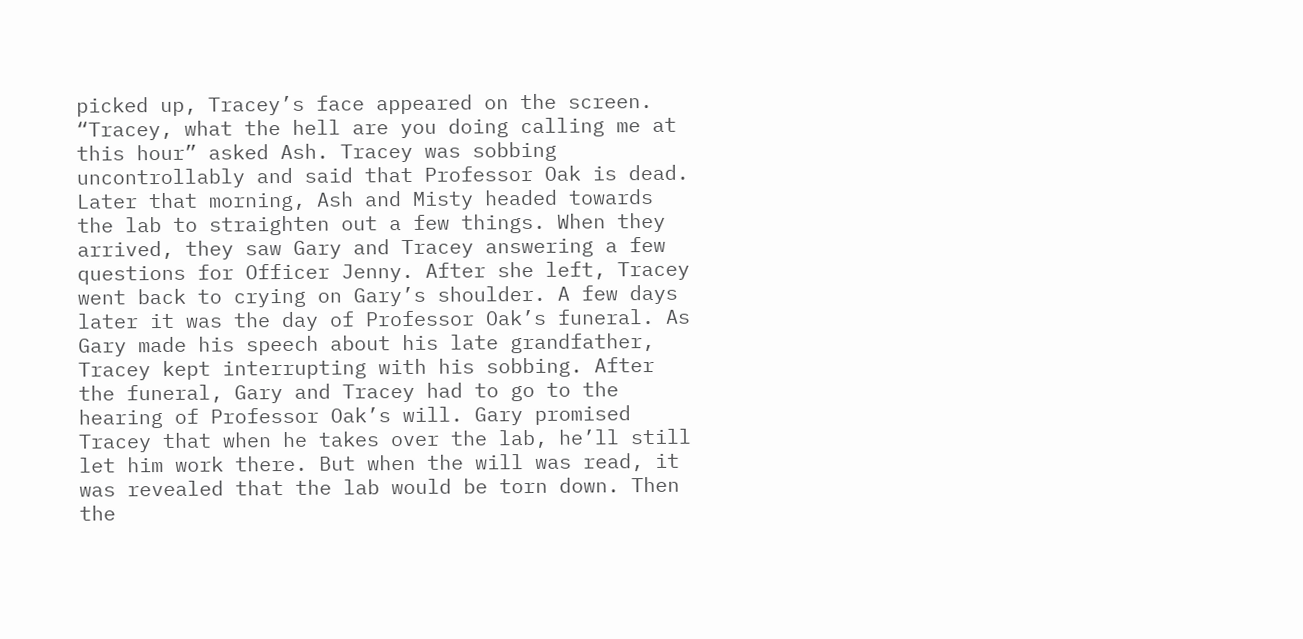picked up, Tracey’s face appeared on the screen. “Tracey, what the hell are you doing calling me at this hour” asked Ash. Tracey was sobbing uncontrollably and said that Professor Oak is dead. Later that morning, Ash and Misty headed towards the lab to straighten out a few things. When they arrived, they saw Gary and Tracey answering a few questions for Officer Jenny. After she left, Tracey went back to crying on Gary’s shoulder. A few days later it was the day of Professor Oak’s funeral. As Gary made his speech about his late grandfather, Tracey kept interrupting with his sobbing. After the funeral, Gary and Tracey had to go to the hearing of Professor Oak’s will. Gary promised Tracey that when he takes over the lab, he’ll still let him work there. But when the will was read, it was revealed that the lab would be torn down. Then the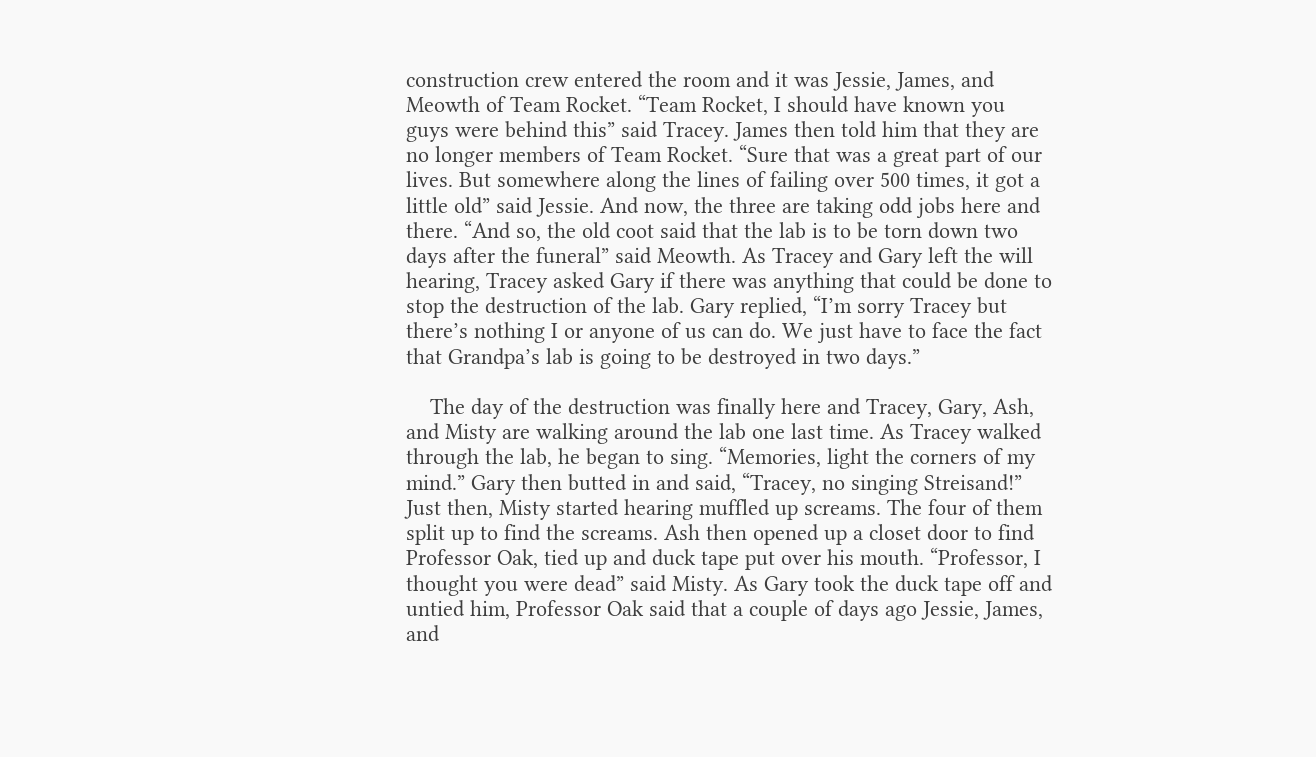construction crew entered the room and it was Jessie, James, and Meowth of Team Rocket. “Team Rocket, I should have known you guys were behind this” said Tracey. James then told him that they are no longer members of Team Rocket. “Sure that was a great part of our lives. But somewhere along the lines of failing over 500 times, it got a little old” said Jessie. And now, the three are taking odd jobs here and there. “And so, the old coot said that the lab is to be torn down two days after the funeral” said Meowth. As Tracey and Gary left the will hearing, Tracey asked Gary if there was anything that could be done to stop the destruction of the lab. Gary replied, “I’m sorry Tracey but there’s nothing I or anyone of us can do. We just have to face the fact that Grandpa’s lab is going to be destroyed in two days.”

    The day of the destruction was finally here and Tracey, Gary, Ash, and Misty are walking around the lab one last time. As Tracey walked through the lab, he began to sing. “Memories, light the corners of my mind.” Gary then butted in and said, “Tracey, no singing Streisand!” Just then, Misty started hearing muffled up screams. The four of them split up to find the screams. Ash then opened up a closet door to find Professor Oak, tied up and duck tape put over his mouth. “Professor, I thought you were dead” said Misty. As Gary took the duck tape off and untied him, Professor Oak said that a couple of days ago Jessie, James, and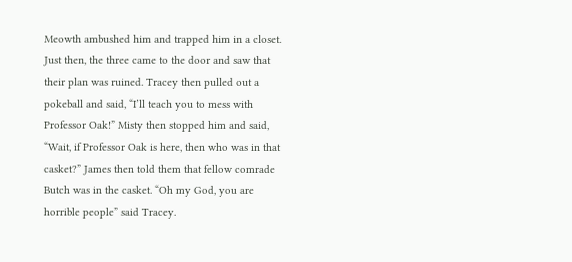Meowth ambushed him and trapped him in a closet. Just then, the three came to the door and saw that their plan was ruined. Tracey then pulled out a pokeball and said, “I’ll teach you to mess with Professor Oak!” Misty then stopped him and said, “Wait, if Professor Oak is here, then who was in that casket?” James then told them that fellow comrade Butch was in the casket. “Oh my God, you are horrible people” said Tracey.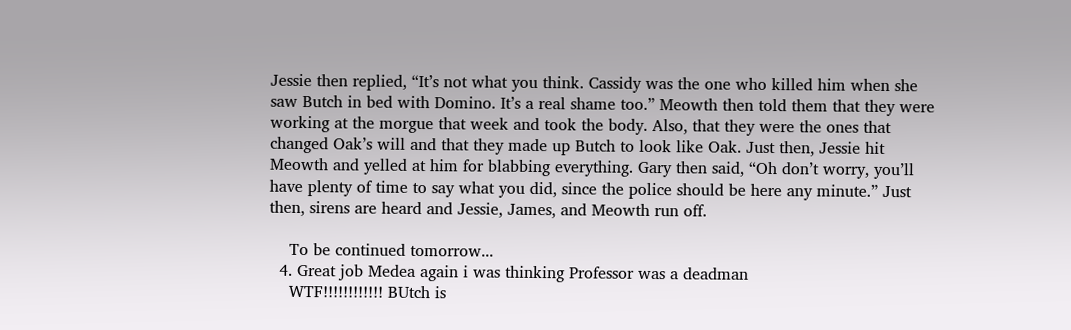Jessie then replied, “It’s not what you think. Cassidy was the one who killed him when she saw Butch in bed with Domino. It’s a real shame too.” Meowth then told them that they were working at the morgue that week and took the body. Also, that they were the ones that changed Oak’s will and that they made up Butch to look like Oak. Just then, Jessie hit Meowth and yelled at him for blabbing everything. Gary then said, “Oh don’t worry, you’ll have plenty of time to say what you did, since the police should be here any minute.” Just then, sirens are heard and Jessie, James, and Meowth run off.

    To be continued tomorrow...
  4. Great job Medea again i was thinking Professor was a deadman
    WTF!!!!!!!!!!!! BUtch is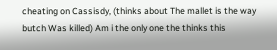cheating on Cassisdy, (thinks about The mallet is the way butch Was killed) Am i the only one the thinks this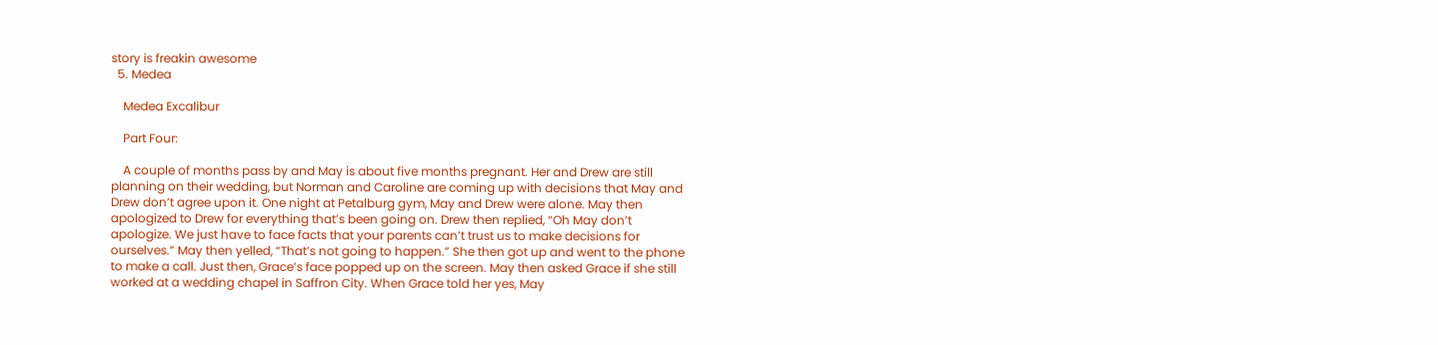story is freakin awesome
  5. Medea

    Medea Excalibur

    Part Four:

    A couple of months pass by and May is about five months pregnant. Her and Drew are still planning on their wedding, but Norman and Caroline are coming up with decisions that May and Drew don’t agree upon it. One night at Petalburg gym, May and Drew were alone. May then apologized to Drew for everything that’s been going on. Drew then replied, “Oh May don’t apologize. We just have to face facts that your parents can’t trust us to make decisions for ourselves.” May then yelled, “That’s not going to happen.” She then got up and went to the phone to make a call. Just then, Grace’s face popped up on the screen. May then asked Grace if she still worked at a wedding chapel in Saffron City. When Grace told her yes, May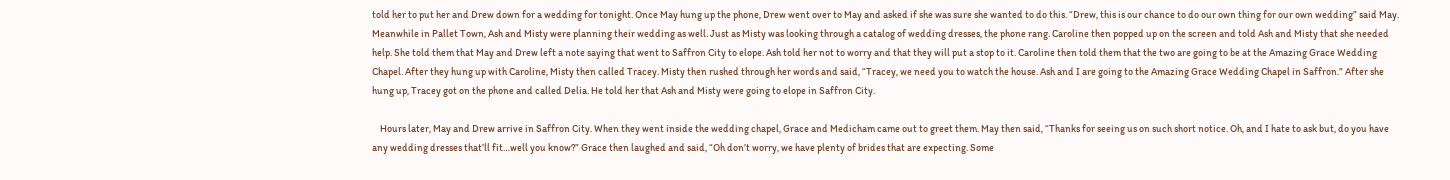told her to put her and Drew down for a wedding for tonight. Once May hung up the phone, Drew went over to May and asked if she was sure she wanted to do this. “Drew, this is our chance to do our own thing for our own wedding” said May. Meanwhile in Pallet Town, Ash and Misty were planning their wedding as well. Just as Misty was looking through a catalog of wedding dresses, the phone rang. Caroline then popped up on the screen and told Ash and Misty that she needed help. She told them that May and Drew left a note saying that went to Saffron City to elope. Ash told her not to worry and that they will put a stop to it. Caroline then told them that the two are going to be at the Amazing Grace Wedding Chapel. After they hung up with Caroline, Misty then called Tracey. Misty then rushed through her words and said, “Tracey, we need you to watch the house. Ash and I are going to the Amazing Grace Wedding Chapel in Saffron.” After she hung up, Tracey got on the phone and called Delia. He told her that Ash and Misty were going to elope in Saffron City.

    Hours later, May and Drew arrive in Saffron City. When they went inside the wedding chapel, Grace and Medicham came out to greet them. May then said, “Thanks for seeing us on such short notice. Oh, and I hate to ask but, do you have any wedding dresses that’ll fit…well you know?” Grace then laughed and said, “Oh don’t worry, we have plenty of brides that are expecting. Some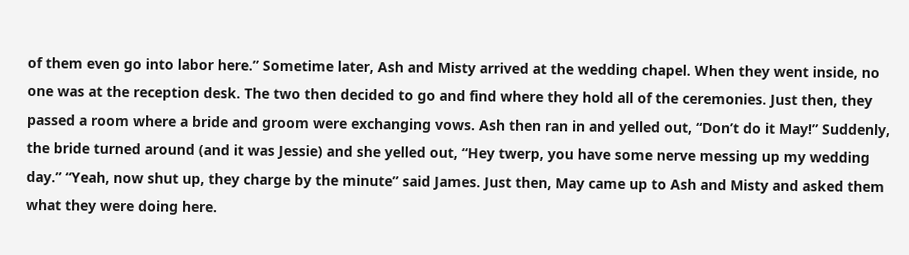of them even go into labor here.” Sometime later, Ash and Misty arrived at the wedding chapel. When they went inside, no one was at the reception desk. The two then decided to go and find where they hold all of the ceremonies. Just then, they passed a room where a bride and groom were exchanging vows. Ash then ran in and yelled out, “Don’t do it May!” Suddenly, the bride turned around (and it was Jessie) and she yelled out, “Hey twerp, you have some nerve messing up my wedding day.” “Yeah, now shut up, they charge by the minute” said James. Just then, May came up to Ash and Misty and asked them what they were doing here.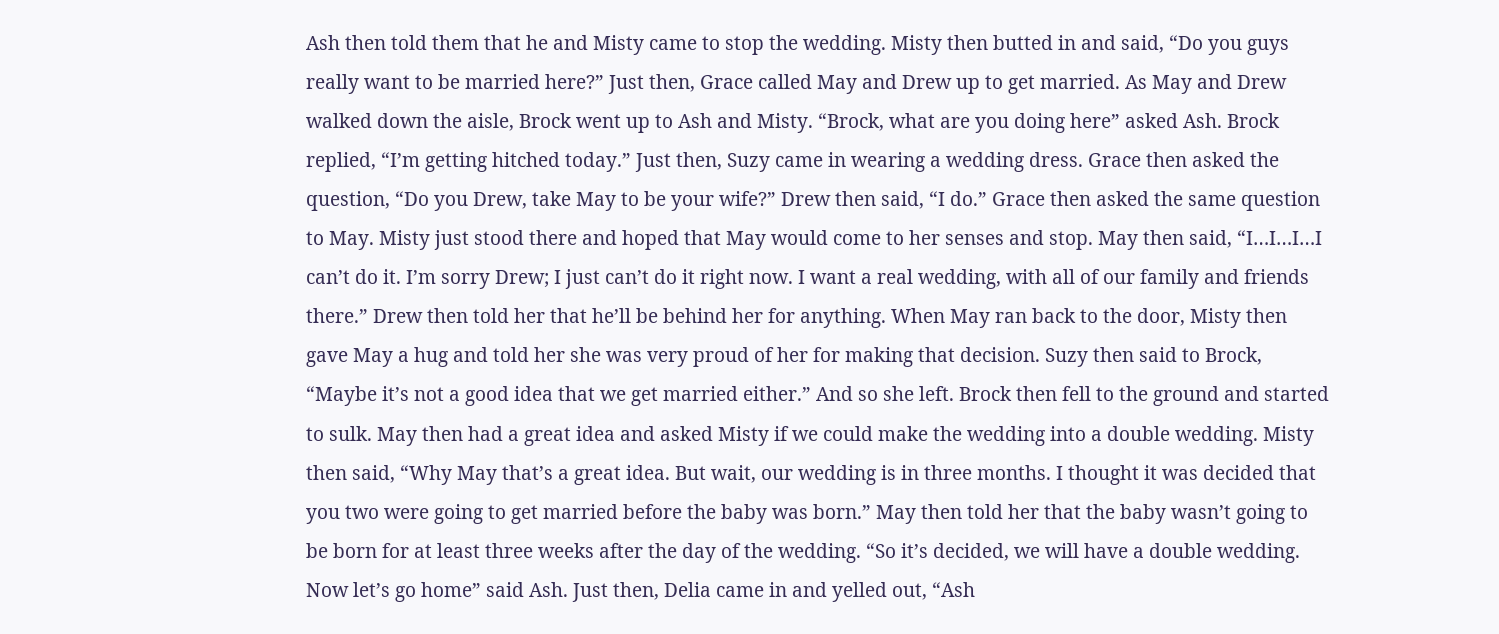Ash then told them that he and Misty came to stop the wedding. Misty then butted in and said, “Do you guys really want to be married here?” Just then, Grace called May and Drew up to get married. As May and Drew walked down the aisle, Brock went up to Ash and Misty. “Brock, what are you doing here” asked Ash. Brock replied, “I’m getting hitched today.” Just then, Suzy came in wearing a wedding dress. Grace then asked the question, “Do you Drew, take May to be your wife?” Drew then said, “I do.” Grace then asked the same question to May. Misty just stood there and hoped that May would come to her senses and stop. May then said, “I…I…I…I can’t do it. I’m sorry Drew; I just can’t do it right now. I want a real wedding, with all of our family and friends there.” Drew then told her that he’ll be behind her for anything. When May ran back to the door, Misty then gave May a hug and told her she was very proud of her for making that decision. Suzy then said to Brock, “Maybe it’s not a good idea that we get married either.” And so she left. Brock then fell to the ground and started to sulk. May then had a great idea and asked Misty if we could make the wedding into a double wedding. Misty then said, “Why May that’s a great idea. But wait, our wedding is in three months. I thought it was decided that you two were going to get married before the baby was born.” May then told her that the baby wasn’t going to be born for at least three weeks after the day of the wedding. “So it’s decided, we will have a double wedding. Now let’s go home” said Ash. Just then, Delia came in and yelled out, “Ash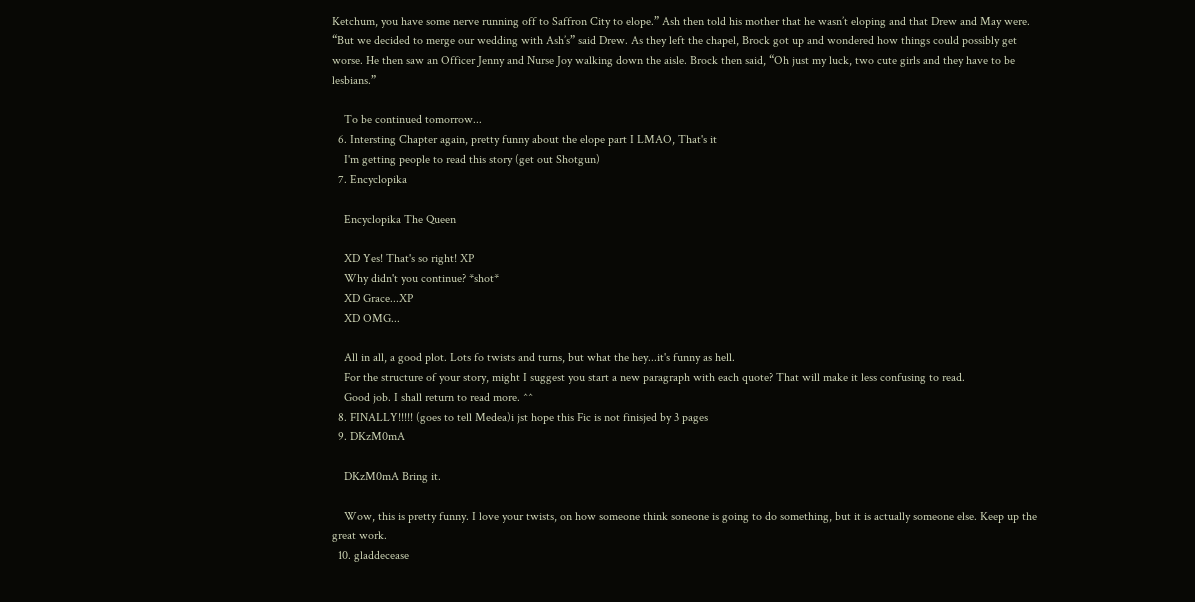Ketchum, you have some nerve running off to Saffron City to elope.” Ash then told his mother that he wasn’t eloping and that Drew and May were. “But we decided to merge our wedding with Ash’s” said Drew. As they left the chapel, Brock got up and wondered how things could possibly get worse. He then saw an Officer Jenny and Nurse Joy walking down the aisle. Brock then said, “Oh just my luck, two cute girls and they have to be lesbians.”

    To be continued tomorrow...
  6. Intersting Chapter again, pretty funny about the elope part I LMAO, That's it
    I'm getting people to read this story (get out Shotgun)
  7. Encyclopika

    Encyclopika The Queen

    XD Yes! That's so right! XP
    Why didn't you continue? *shot*
    XD Grace...XP
    XD OMG...

    All in all, a good plot. Lots fo twists and turns, but what the hey...it's funny as hell.
    For the structure of your story, might I suggest you start a new paragraph with each quote? That will make it less confusing to read.
    Good job. I shall return to read more. ^^
  8. FINALLY!!!!! (goes to tell Medea)i jst hope this Fic is not finisjed by 3 pages
  9. DKzM0mA

    DKzM0mA Bring it.

    Wow, this is pretty funny. I love your twists, on how someone think soneone is going to do something, but it is actually someone else. Keep up the great work.
  10. gladdecease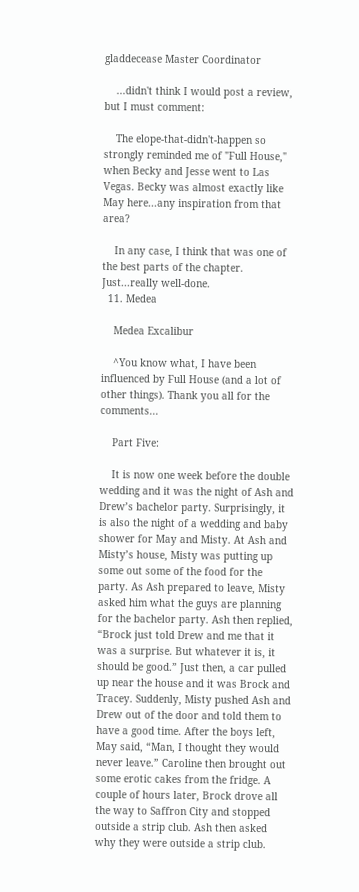gladdecease Master Coordinator

    ...didn't think I would post a review, but I must comment:

    The elope-that-didn't-happen so strongly reminded me of "Full House," when Becky and Jesse went to Las Vegas. Becky was almost exactly like May here...any inspiration from that area?

    In any case, I think that was one of the best parts of the chapter. Just...really well-done.
  11. Medea

    Medea Excalibur

    ^You know what, I have been influenced by Full House (and a lot of other things). Thank you all for the comments...

    Part Five:

    It is now one week before the double wedding and it was the night of Ash and Drew’s bachelor party. Surprisingly, it is also the night of a wedding and baby shower for May and Misty. At Ash and Misty’s house, Misty was putting up some out some of the food for the party. As Ash prepared to leave, Misty asked him what the guys are planning for the bachelor party. Ash then replied, “Brock just told Drew and me that it was a surprise. But whatever it is, it should be good.” Just then, a car pulled up near the house and it was Brock and Tracey. Suddenly, Misty pushed Ash and Drew out of the door and told them to have a good time. After the boys left, May said, “Man, I thought they would never leave.” Caroline then brought out some erotic cakes from the fridge. A couple of hours later, Brock drove all the way to Saffron City and stopped outside a strip club. Ash then asked why they were outside a strip club.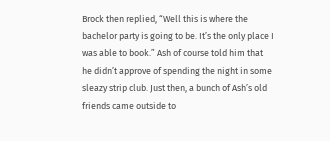Brock then replied, “Well this is where the bachelor party is going to be. It’s the only place I was able to book.” Ash of course told him that he didn’t approve of spending the night in some sleazy strip club. Just then, a bunch of Ash’s old friends came outside to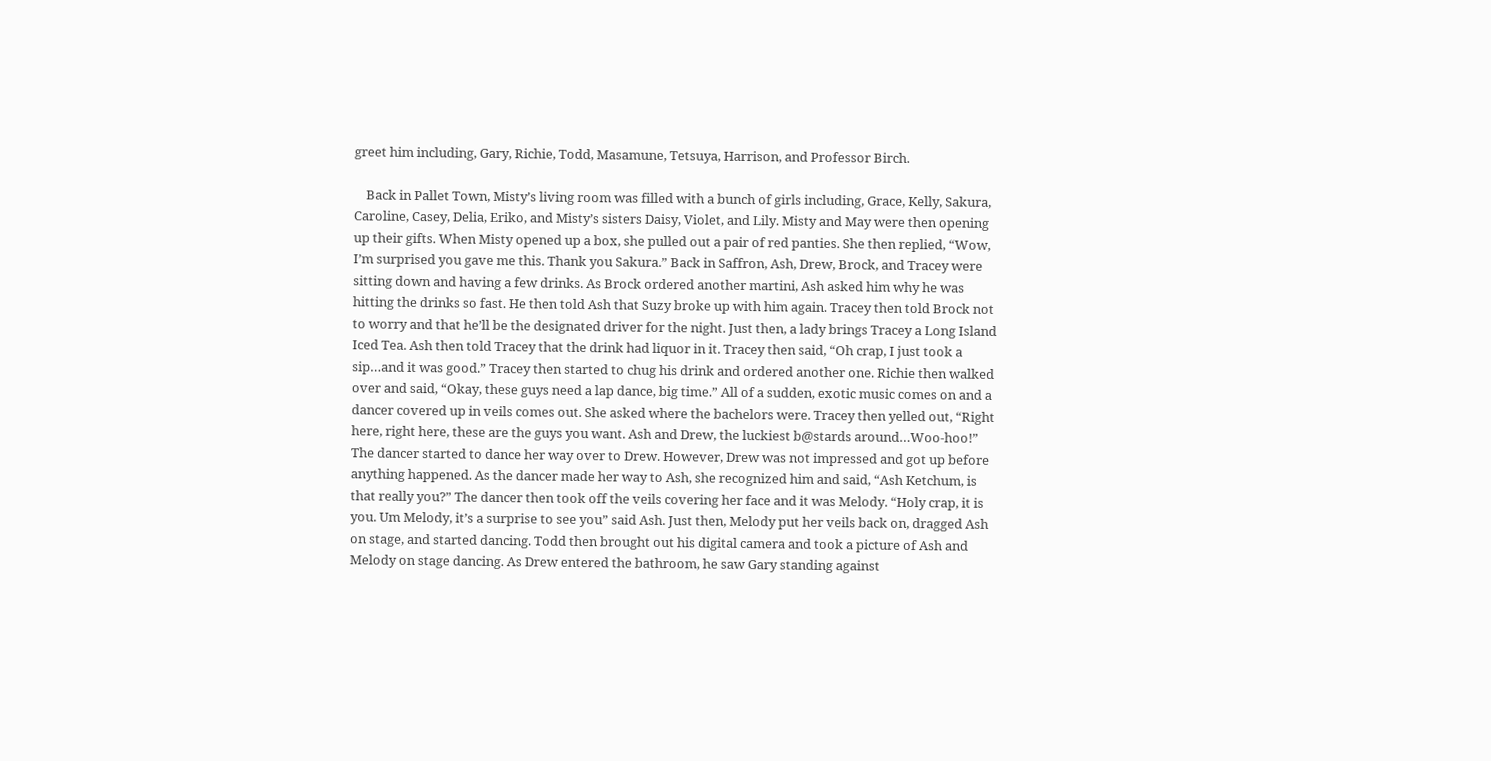greet him including, Gary, Richie, Todd, Masamune, Tetsuya, Harrison, and Professor Birch.

    Back in Pallet Town, Misty’s living room was filled with a bunch of girls including, Grace, Kelly, Sakura, Caroline, Casey, Delia, Eriko, and Misty’s sisters Daisy, Violet, and Lily. Misty and May were then opening up their gifts. When Misty opened up a box, she pulled out a pair of red panties. She then replied, “Wow, I’m surprised you gave me this. Thank you Sakura.” Back in Saffron, Ash, Drew, Brock, and Tracey were sitting down and having a few drinks. As Brock ordered another martini, Ash asked him why he was hitting the drinks so fast. He then told Ash that Suzy broke up with him again. Tracey then told Brock not to worry and that he’ll be the designated driver for the night. Just then, a lady brings Tracey a Long Island Iced Tea. Ash then told Tracey that the drink had liquor in it. Tracey then said, “Oh crap, I just took a sip…and it was good.” Tracey then started to chug his drink and ordered another one. Richie then walked over and said, “Okay, these guys need a lap dance, big time.” All of a sudden, exotic music comes on and a dancer covered up in veils comes out. She asked where the bachelors were. Tracey then yelled out, “Right here, right here, these are the guys you want. Ash and Drew, the luckiest b@stards around…Woo-hoo!” The dancer started to dance her way over to Drew. However, Drew was not impressed and got up before anything happened. As the dancer made her way to Ash, she recognized him and said, “Ash Ketchum, is that really you?” The dancer then took off the veils covering her face and it was Melody. “Holy crap, it is you. Um Melody, it’s a surprise to see you” said Ash. Just then, Melody put her veils back on, dragged Ash on stage, and started dancing. Todd then brought out his digital camera and took a picture of Ash and Melody on stage dancing. As Drew entered the bathroom, he saw Gary standing against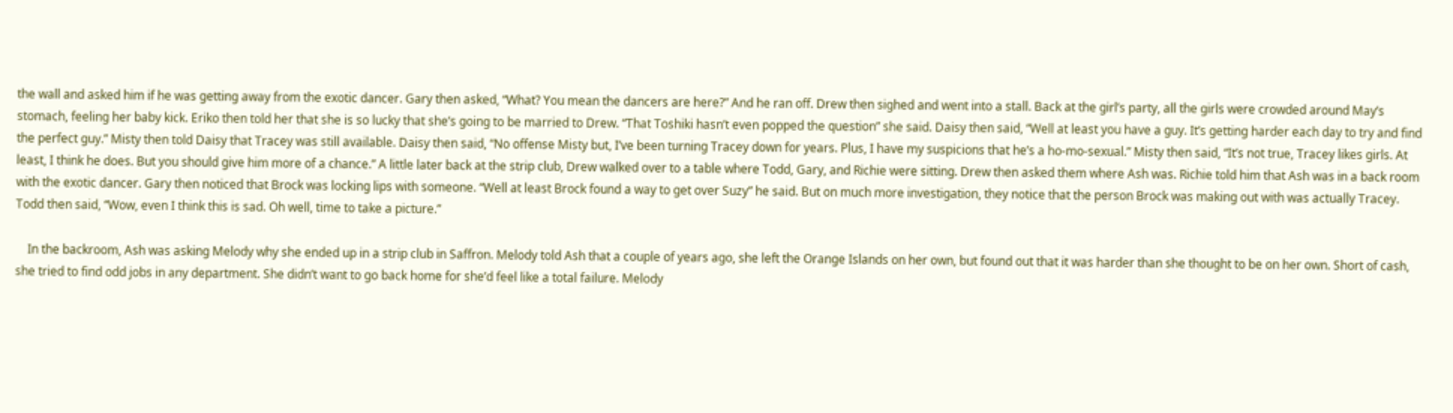the wall and asked him if he was getting away from the exotic dancer. Gary then asked, “What? You mean the dancers are here?” And he ran off. Drew then sighed and went into a stall. Back at the girl’s party, all the girls were crowded around May’s stomach, feeling her baby kick. Eriko then told her that she is so lucky that she’s going to be married to Drew. “That Toshiki hasn’t even popped the question” she said. Daisy then said, “Well at least you have a guy. It’s getting harder each day to try and find the perfect guy.” Misty then told Daisy that Tracey was still available. Daisy then said, “No offense Misty but, I’ve been turning Tracey down for years. Plus, I have my suspicions that he’s a ho-mo-sexual.” Misty then said, “It’s not true, Tracey likes girls. At least, I think he does. But you should give him more of a chance.” A little later back at the strip club, Drew walked over to a table where Todd, Gary, and Richie were sitting. Drew then asked them where Ash was. Richie told him that Ash was in a back room with the exotic dancer. Gary then noticed that Brock was locking lips with someone. “Well at least Brock found a way to get over Suzy” he said. But on much more investigation, they notice that the person Brock was making out with was actually Tracey. Todd then said, “Wow, even I think this is sad. Oh well, time to take a picture.”

    In the backroom, Ash was asking Melody why she ended up in a strip club in Saffron. Melody told Ash that a couple of years ago, she left the Orange Islands on her own, but found out that it was harder than she thought to be on her own. Short of cash, she tried to find odd jobs in any department. She didn’t want to go back home for she’d feel like a total failure. Melody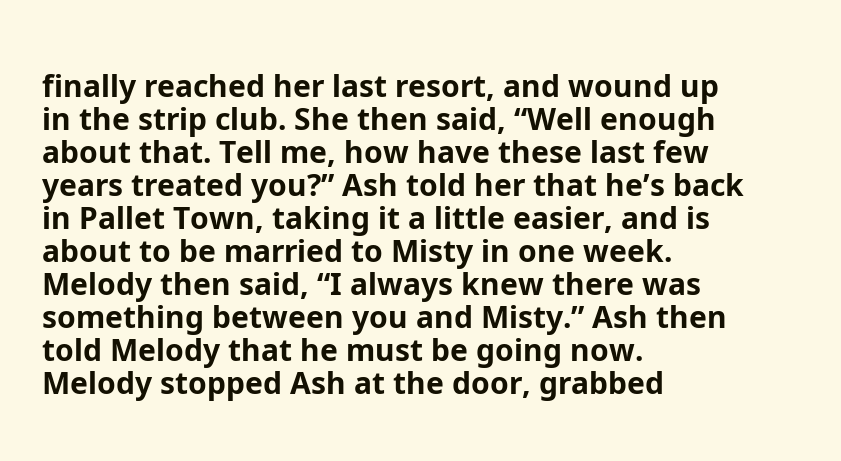finally reached her last resort, and wound up in the strip club. She then said, “Well enough about that. Tell me, how have these last few years treated you?” Ash told her that he’s back in Pallet Town, taking it a little easier, and is about to be married to Misty in one week. Melody then said, “I always knew there was something between you and Misty.” Ash then told Melody that he must be going now. Melody stopped Ash at the door, grabbed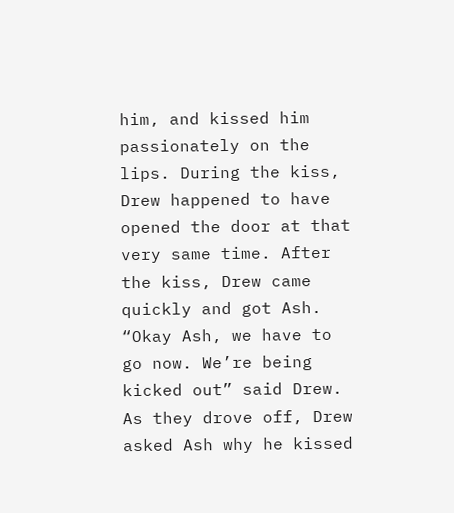him, and kissed him passionately on the lips. During the kiss, Drew happened to have opened the door at that very same time. After the kiss, Drew came quickly and got Ash. “Okay Ash, we have to go now. We’re being kicked out” said Drew. As they drove off, Drew asked Ash why he kissed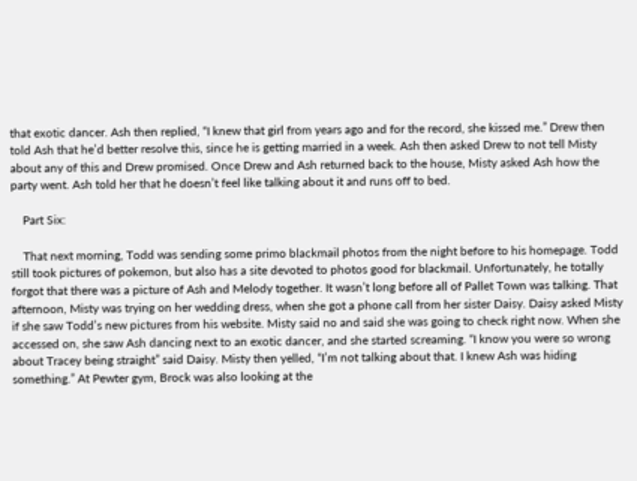that exotic dancer. Ash then replied, “I knew that girl from years ago and for the record, she kissed me.” Drew then told Ash that he’d better resolve this, since he is getting married in a week. Ash then asked Drew to not tell Misty about any of this and Drew promised. Once Drew and Ash returned back to the house, Misty asked Ash how the party went. Ash told her that he doesn’t feel like talking about it and runs off to bed.

    Part Six:

    That next morning, Todd was sending some primo blackmail photos from the night before to his homepage. Todd still took pictures of pokemon, but also has a site devoted to photos good for blackmail. Unfortunately, he totally forgot that there was a picture of Ash and Melody together. It wasn’t long before all of Pallet Town was talking. That afternoon, Misty was trying on her wedding dress, when she got a phone call from her sister Daisy. Daisy asked Misty if she saw Todd’s new pictures from his website. Misty said no and said she was going to check right now. When she accessed on, she saw Ash dancing next to an exotic dancer, and she started screaming. “I know you were so wrong about Tracey being straight” said Daisy. Misty then yelled, “I’m not talking about that. I knew Ash was hiding something.” At Pewter gym, Brock was also looking at the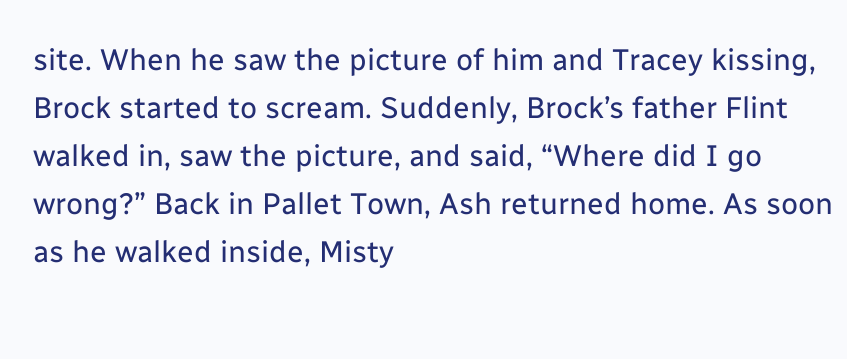site. When he saw the picture of him and Tracey kissing, Brock started to scream. Suddenly, Brock’s father Flint walked in, saw the picture, and said, “Where did I go wrong?” Back in Pallet Town, Ash returned home. As soon as he walked inside, Misty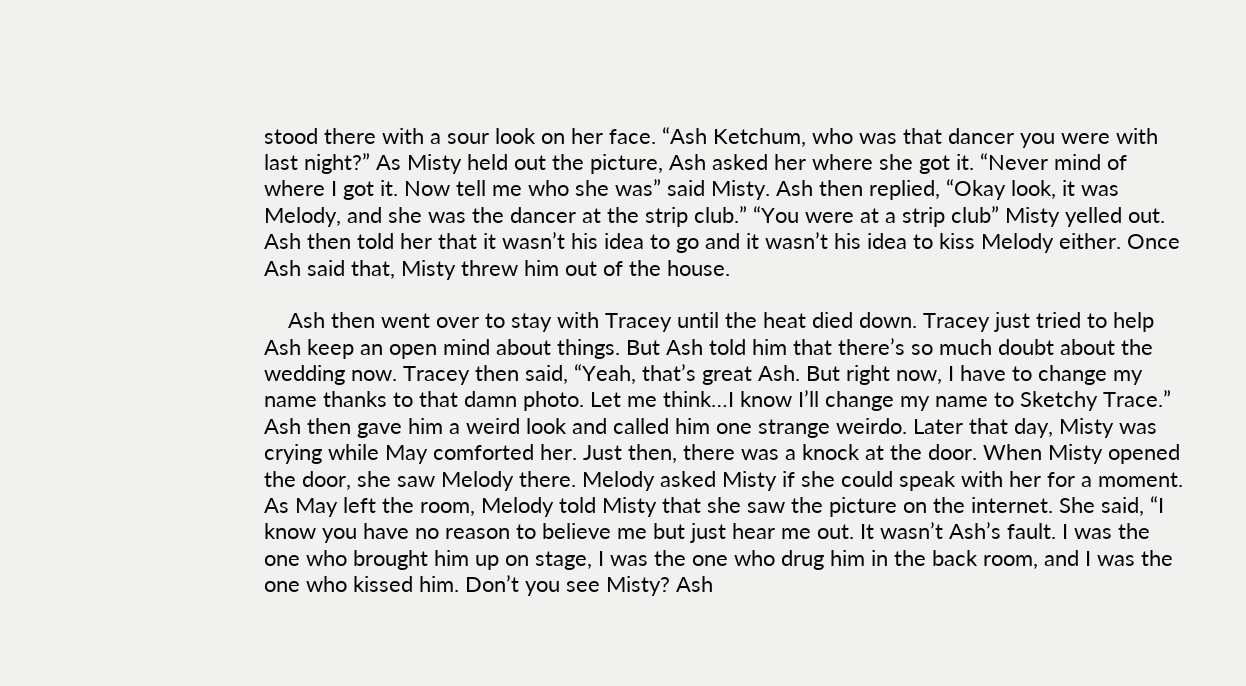stood there with a sour look on her face. “Ash Ketchum, who was that dancer you were with last night?” As Misty held out the picture, Ash asked her where she got it. “Never mind of where I got it. Now tell me who she was” said Misty. Ash then replied, “Okay look, it was Melody, and she was the dancer at the strip club.” “You were at a strip club” Misty yelled out. Ash then told her that it wasn’t his idea to go and it wasn’t his idea to kiss Melody either. Once Ash said that, Misty threw him out of the house.

    Ash then went over to stay with Tracey until the heat died down. Tracey just tried to help Ash keep an open mind about things. But Ash told him that there’s so much doubt about the wedding now. Tracey then said, “Yeah, that’s great Ash. But right now, I have to change my name thanks to that damn photo. Let me think…I know I’ll change my name to Sketchy Trace.” Ash then gave him a weird look and called him one strange weirdo. Later that day, Misty was crying while May comforted her. Just then, there was a knock at the door. When Misty opened the door, she saw Melody there. Melody asked Misty if she could speak with her for a moment. As May left the room, Melody told Misty that she saw the picture on the internet. She said, “I know you have no reason to believe me but just hear me out. It wasn’t Ash’s fault. I was the one who brought him up on stage, I was the one who drug him in the back room, and I was the one who kissed him. Don’t you see Misty? Ash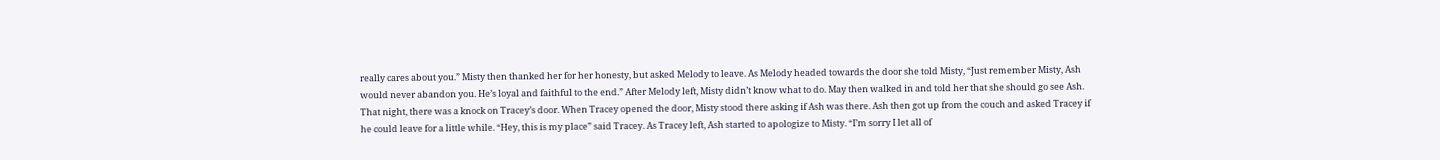really cares about you.” Misty then thanked her for her honesty, but asked Melody to leave. As Melody headed towards the door she told Misty, “Just remember Misty, Ash would never abandon you. He’s loyal and faithful to the end.” After Melody left, Misty didn’t know what to do. May then walked in and told her that she should go see Ash. That night, there was a knock on Tracey’s door. When Tracey opened the door, Misty stood there asking if Ash was there. Ash then got up from the couch and asked Tracey if he could leave for a little while. “Hey, this is my place” said Tracey. As Tracey left, Ash started to apologize to Misty. “I’m sorry I let all of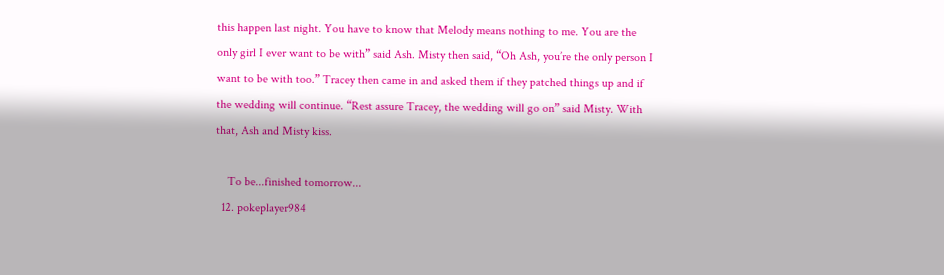this happen last night. You have to know that Melody means nothing to me. You are the only girl I ever want to be with” said Ash. Misty then said, “Oh Ash, you’re the only person I want to be with too.” Tracey then came in and asked them if they patched things up and if the wedding will continue. “Rest assure Tracey, the wedding will go on” said Misty. With that, Ash and Misty kiss.

    To be...finished tomorrow...
  12. pokeplayer984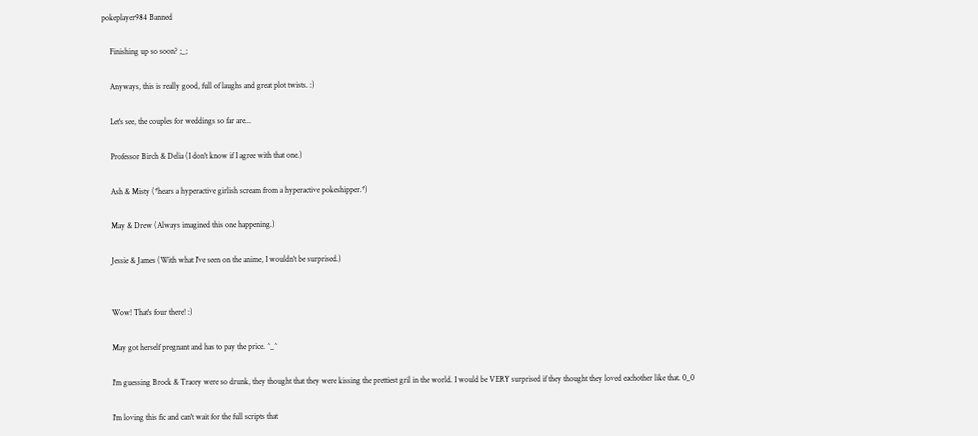pokeplayer984 Banned

    Finishing up so soon? ;_;

    Anyways, this is really good, full of laughs and great plot twists. :)

    Let's see, the couples for weddings so far are...

    Professor Birch & Delia (I don't know if I agree with that one.)

    Ash & Misty (*hears a hyperactive girlish scream from a hyperactive pokeshipper.*)

    May & Drew (Always imagined this one happening.)

    Jessie & James (With what I've seen on the anime, I wouldn't be surprised.)


    Wow! That's four there! :)

    May got herself pregnant and has to pay the price. ^_^

    I'm guessing Brock & Tracey were so drunk, they thought that they were kissing the prettiest gril in the world. I would be VERY surprised if they thought they loved eachother like that. 0_0

    I'm loving this fic and can't wait for the full scripts that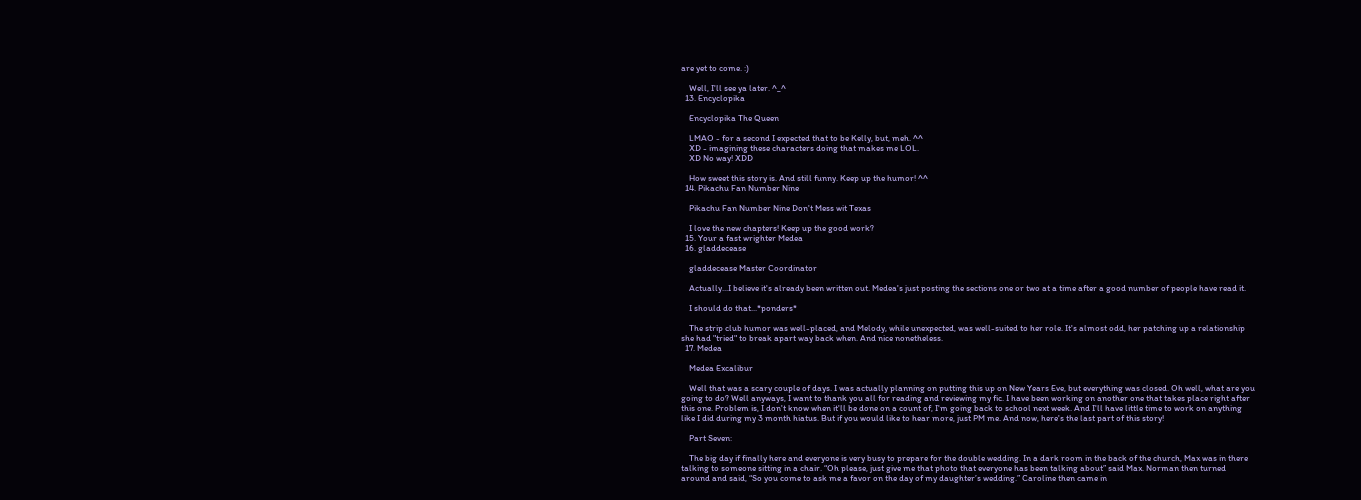are yet to come. :)

    Well, I'll see ya later. ^_^
  13. Encyclopika

    Encyclopika The Queen

    LMAO - for a second I expected that to be Kelly, but, meh. ^^
    XD - imagining these characters doing that makes me LOL.
    XD No way! XDD

    How sweet this story is. And still funny. Keep up the humor! ^^
  14. Pikachu Fan Number Nine

    Pikachu Fan Number Nine Don't Mess wit Texas

    I love the new chapters! Keep up the good work?
  15. Your a fast wrighter Medea
  16. gladdecease

    gladdecease Master Coordinator

    Actually...I believe it's already been written out. Medea's just posting the sections one or two at a time after a good number of people have read it.

    I should do that...*ponders*

    The strip club humor was well-placed, and Melody, while unexpected, was well-suited to her role. It's almost odd, her patching up a relationship she had "tried" to break apart way back when. And nice nonetheless.
  17. Medea

    Medea Excalibur

    Well that was a scary couple of days. I was actually planning on putting this up on New Years Eve, but everything was closed. Oh well, what are you going to do? Well anyways, I want to thank you all for reading and reviewing my fic. I have been working on another one that takes place right after this one. Problem is, I don't know when it'll be done on a count of, I'm going back to school next week. And I'll have little time to work on anything like I did during my 3 month hiatus. But if you would like to hear more, just PM me. And now, here's the last part of this story!

    Part Seven:

    The big day if finally here and everyone is very busy to prepare for the double wedding. In a dark room in the back of the church, Max was in there talking to someone sitting in a chair. “Oh please, just give me that photo that everyone has been talking about” said Max. Norman then turned around and said, “So you come to ask me a favor on the day of my daughter’s wedding.” Caroline then came in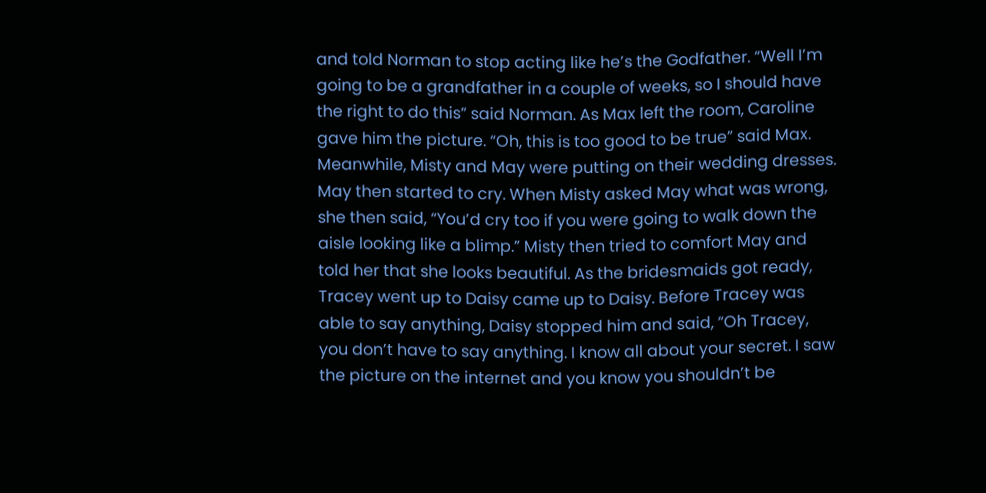and told Norman to stop acting like he’s the Godfather. “Well I’m going to be a grandfather in a couple of weeks, so I should have the right to do this” said Norman. As Max left the room, Caroline gave him the picture. “Oh, this is too good to be true” said Max. Meanwhile, Misty and May were putting on their wedding dresses. May then started to cry. When Misty asked May what was wrong, she then said, “You’d cry too if you were going to walk down the aisle looking like a blimp.” Misty then tried to comfort May and told her that she looks beautiful. As the bridesmaids got ready, Tracey went up to Daisy came up to Daisy. Before Tracey was able to say anything, Daisy stopped him and said, “Oh Tracey, you don’t have to say anything. I know all about your secret. I saw the picture on the internet and you know you shouldn’t be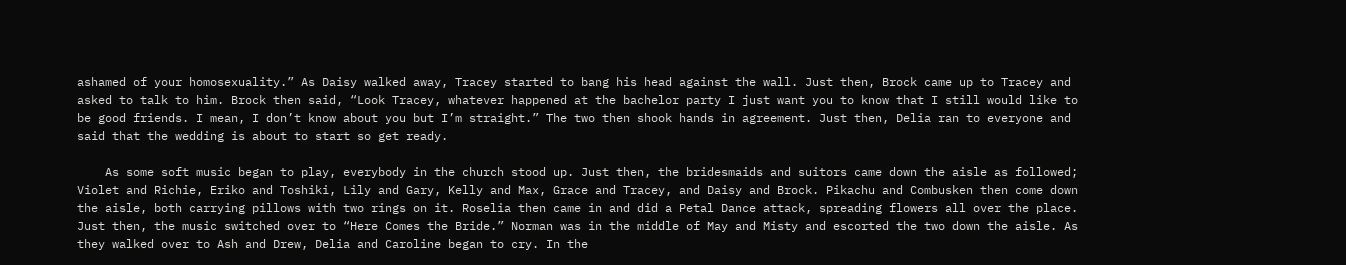ashamed of your homosexuality.” As Daisy walked away, Tracey started to bang his head against the wall. Just then, Brock came up to Tracey and asked to talk to him. Brock then said, “Look Tracey, whatever happened at the bachelor party I just want you to know that I still would like to be good friends. I mean, I don’t know about you but I’m straight.” The two then shook hands in agreement. Just then, Delia ran to everyone and said that the wedding is about to start so get ready.

    As some soft music began to play, everybody in the church stood up. Just then, the bridesmaids and suitors came down the aisle as followed; Violet and Richie, Eriko and Toshiki, Lily and Gary, Kelly and Max, Grace and Tracey, and Daisy and Brock. Pikachu and Combusken then come down the aisle, both carrying pillows with two rings on it. Roselia then came in and did a Petal Dance attack, spreading flowers all over the place. Just then, the music switched over to “Here Comes the Bride.” Norman was in the middle of May and Misty and escorted the two down the aisle. As they walked over to Ash and Drew, Delia and Caroline began to cry. In the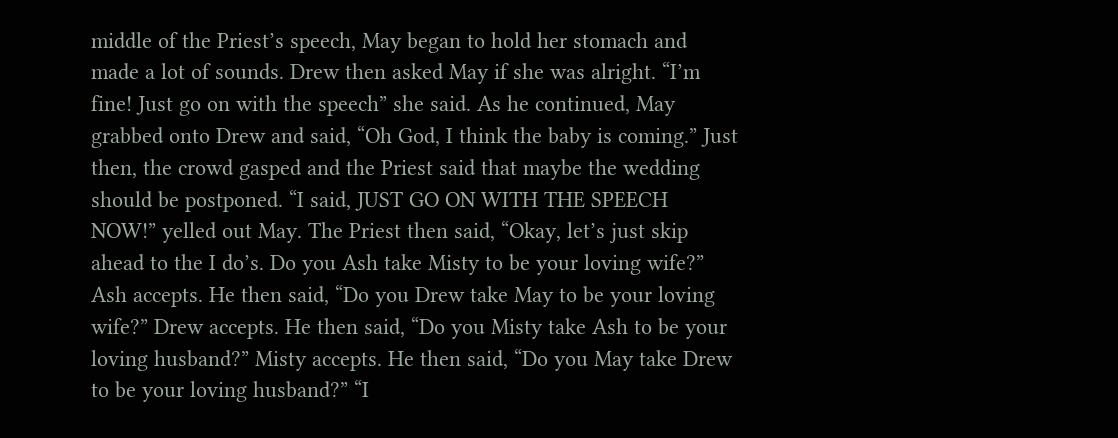middle of the Priest’s speech, May began to hold her stomach and made a lot of sounds. Drew then asked May if she was alright. “I’m fine! Just go on with the speech” she said. As he continued, May grabbed onto Drew and said, “Oh God, I think the baby is coming.” Just then, the crowd gasped and the Priest said that maybe the wedding should be postponed. “I said, JUST GO ON WITH THE SPEECH NOW!” yelled out May. The Priest then said, “Okay, let’s just skip ahead to the I do’s. Do you Ash take Misty to be your loving wife?” Ash accepts. He then said, “Do you Drew take May to be your loving wife?” Drew accepts. He then said, “Do you Misty take Ash to be your loving husband?” Misty accepts. He then said, “Do you May take Drew to be your loving husband?” “I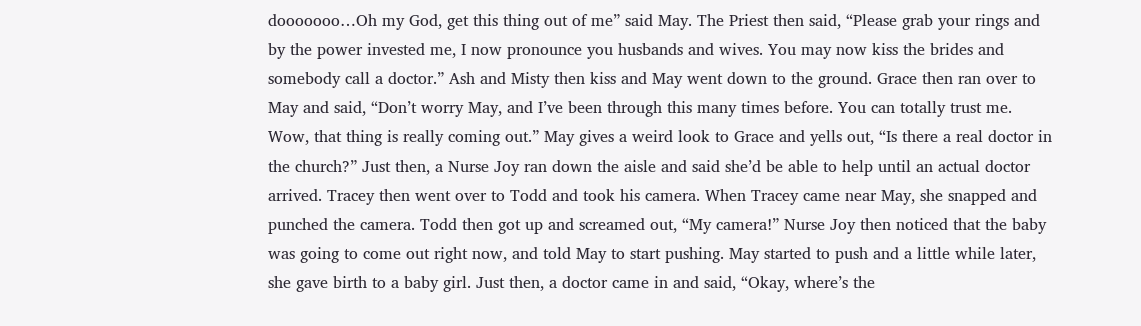dooooooo…Oh my God, get this thing out of me” said May. The Priest then said, “Please grab your rings and by the power invested me, I now pronounce you husbands and wives. You may now kiss the brides and somebody call a doctor.” Ash and Misty then kiss and May went down to the ground. Grace then ran over to May and said, “Don’t worry May, and I’ve been through this many times before. You can totally trust me. Wow, that thing is really coming out.” May gives a weird look to Grace and yells out, “Is there a real doctor in the church?” Just then, a Nurse Joy ran down the aisle and said she’d be able to help until an actual doctor arrived. Tracey then went over to Todd and took his camera. When Tracey came near May, she snapped and punched the camera. Todd then got up and screamed out, “My camera!” Nurse Joy then noticed that the baby was going to come out right now, and told May to start pushing. May started to push and a little while later, she gave birth to a baby girl. Just then, a doctor came in and said, “Okay, where’s the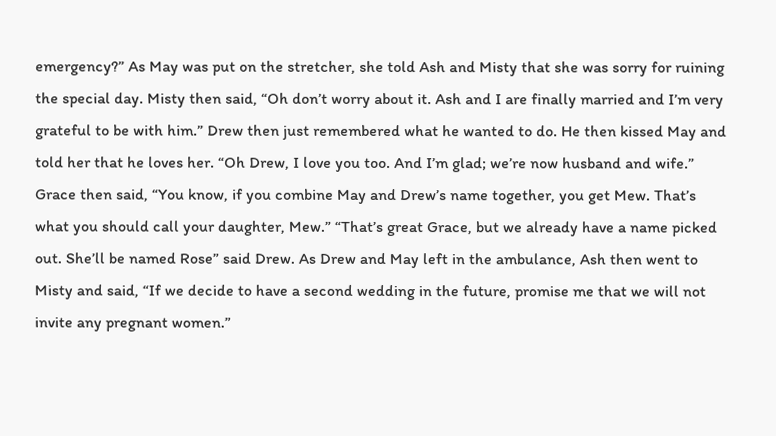emergency?” As May was put on the stretcher, she told Ash and Misty that she was sorry for ruining the special day. Misty then said, “Oh don’t worry about it. Ash and I are finally married and I’m very grateful to be with him.” Drew then just remembered what he wanted to do. He then kissed May and told her that he loves her. “Oh Drew, I love you too. And I’m glad; we’re now husband and wife.” Grace then said, “You know, if you combine May and Drew’s name together, you get Mew. That’s what you should call your daughter, Mew.” “That’s great Grace, but we already have a name picked out. She’ll be named Rose” said Drew. As Drew and May left in the ambulance, Ash then went to Misty and said, “If we decide to have a second wedding in the future, promise me that we will not invite any pregnant women.”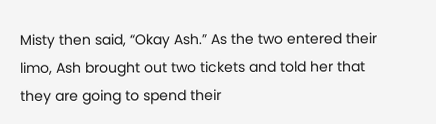Misty then said, “Okay Ash.” As the two entered their limo, Ash brought out two tickets and told her that they are going to spend their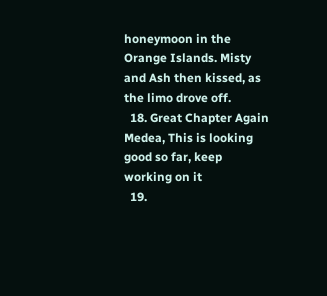honeymoon in the Orange Islands. Misty and Ash then kissed, as the limo drove off.
  18. Great Chapter Again Medea, This is looking good so far, keep working on it
  19.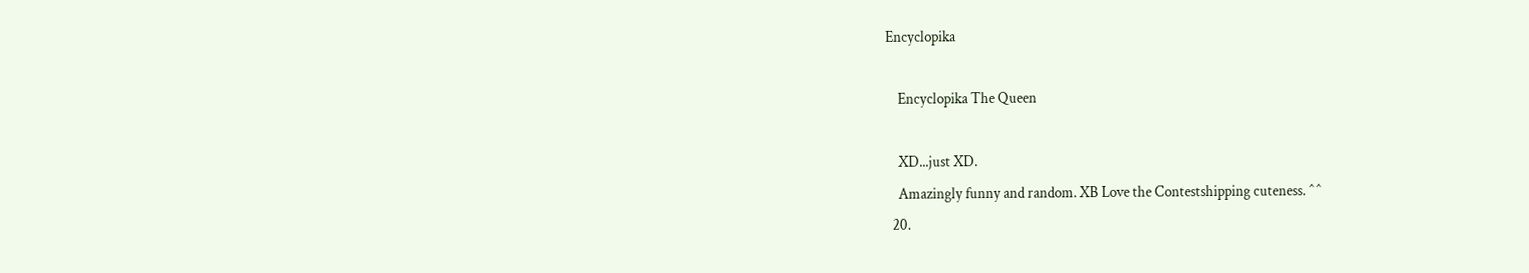Encyclopika

    Encyclopika The Queen

    XD...just XD.
    Amazingly funny and random. XB Love the Contestshipping cuteness. ^^
  20.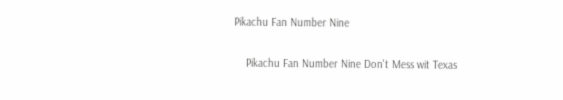Pikachu Fan Number Nine

    Pikachu Fan Number Nine Don't Mess wit Texas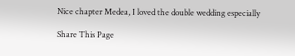Nice chapter Medea, I loved the double wedding especially

Share This Page